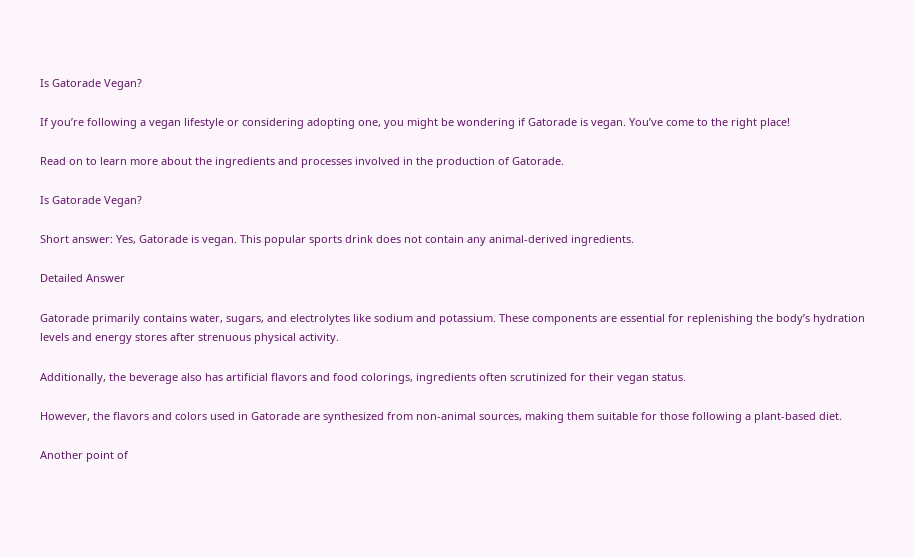Is Gatorade Vegan?

If you’re following a vegan lifestyle or considering adopting one, you might be wondering if Gatorade is vegan. You’ve come to the right place!

Read on to learn more about the ingredients and processes involved in the production of Gatorade.

Is Gatorade Vegan?

Short answer: Yes, Gatorade is vegan. This popular sports drink does not contain any animal-derived ingredients.

Detailed Answer

Gatorade primarily contains water, sugars, and electrolytes like sodium and potassium. These components are essential for replenishing the body’s hydration levels and energy stores after strenuous physical activity.

Additionally, the beverage also has artificial flavors and food colorings, ingredients often scrutinized for their vegan status.

However, the flavors and colors used in Gatorade are synthesized from non-animal sources, making them suitable for those following a plant-based diet.

Another point of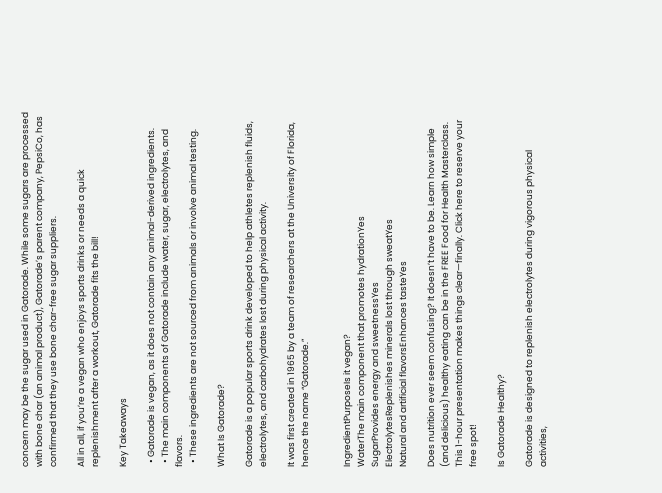concern may be the sugar used in Gatorade. While some sugars are processed with bone char (an animal product), Gatorade’s parent company, PepsiCo, has confirmed that they use bone char-free sugar suppliers.

All in all, if you’re a vegan who enjoys sports drinks or needs a quick replenishment after a workout, Gatorade fits the bill!

Key Takeaways

  • Gatorade is vegan, as it does not contain any animal-derived ingredients.
  • The main components of Gatorade include water, sugar, electrolytes, and flavors.
  • These ingredients are not sourced from animals or involve animal testing.

What Is Gatorade?

Gatorade is a popular sports drink developed to help athletes replenish fluids, electrolytes, and carbohydrates lost during physical activity.

It was first created in 1965 by a team of researchers at the University of Florida, hence the name “Gatorade.”


IngredientPurposeIs it vegan?
WaterThe main component that promotes hydrationYes
SugarProvides energy and sweetnessYes
ElectrolytesReplenishes minerals lost through sweatYes
Natural and artificial flavorsEnhances tasteYes

Does nutrition ever seem confusing? It doesn’t have to be. Learn how simple (and delicious) healthy eating can be in the FREE Food for Health Masterclass. This 1-hour presentation makes things clear—finally. Click here to reserve your free spot!

Is Gatorade Healthy?

Gatorade is designed to replenish electrolytes during vigorous physical activities,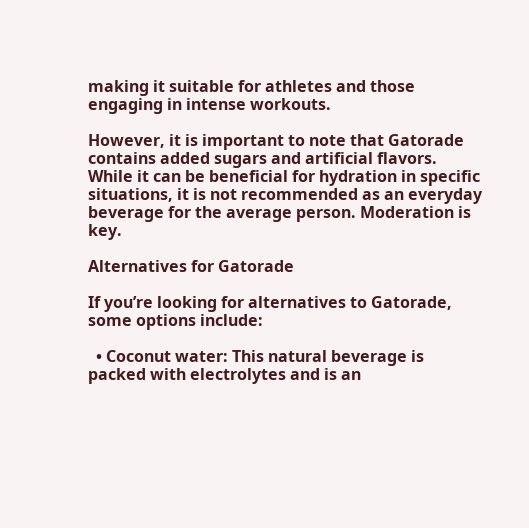making it suitable for athletes and those engaging in intense workouts.

However, it is important to note that Gatorade contains added sugars and artificial flavors. While it can be beneficial for hydration in specific situations, it is not recommended as an everyday beverage for the average person. Moderation is key.

Alternatives for Gatorade

If you’re looking for alternatives to Gatorade, some options include:

  • Coconut water: This natural beverage is packed with electrolytes and is an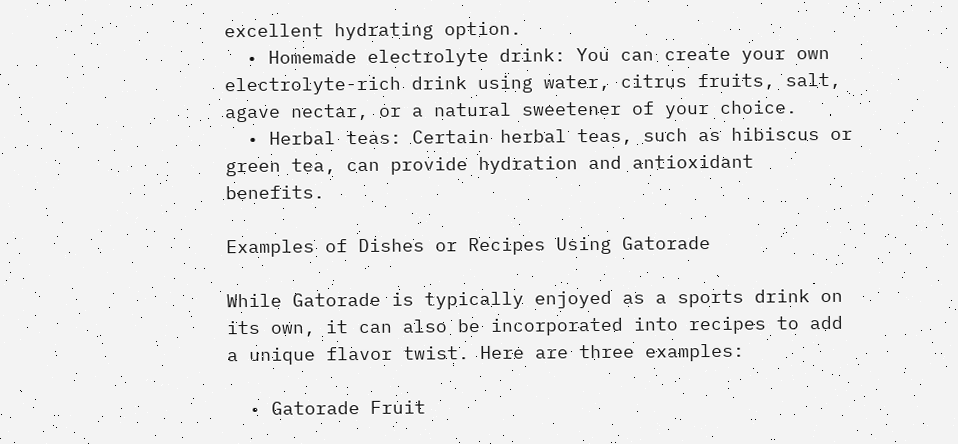excellent hydrating option.
  • Homemade electrolyte drink: You can create your own electrolyte-rich drink using water, citrus fruits, salt, agave nectar, or a natural sweetener of your choice.
  • Herbal teas: Certain herbal teas, such as hibiscus or green tea, can provide hydration and antioxidant benefits.

Examples of Dishes or Recipes Using Gatorade

While Gatorade is typically enjoyed as a sports drink on its own, it can also be incorporated into recipes to add a unique flavor twist. Here are three examples:

  • Gatorade Fruit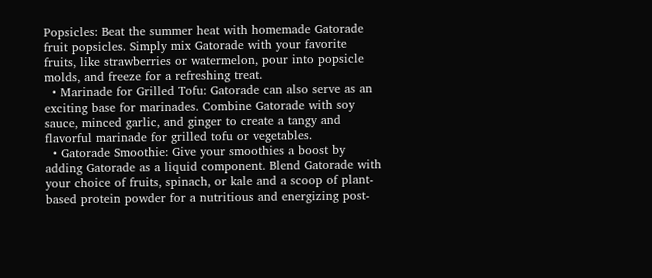Popsicles: Beat the summer heat with homemade Gatorade fruit popsicles. Simply mix Gatorade with your favorite fruits, like strawberries or watermelon, pour into popsicle molds, and freeze for a refreshing treat.
  • Marinade for Grilled Tofu: Gatorade can also serve as an exciting base for marinades. Combine Gatorade with soy sauce, minced garlic, and ginger to create a tangy and flavorful marinade for grilled tofu or vegetables.
  • Gatorade Smoothie: Give your smoothies a boost by adding Gatorade as a liquid component. Blend Gatorade with your choice of fruits, spinach, or kale and a scoop of plant-based protein powder for a nutritious and energizing post-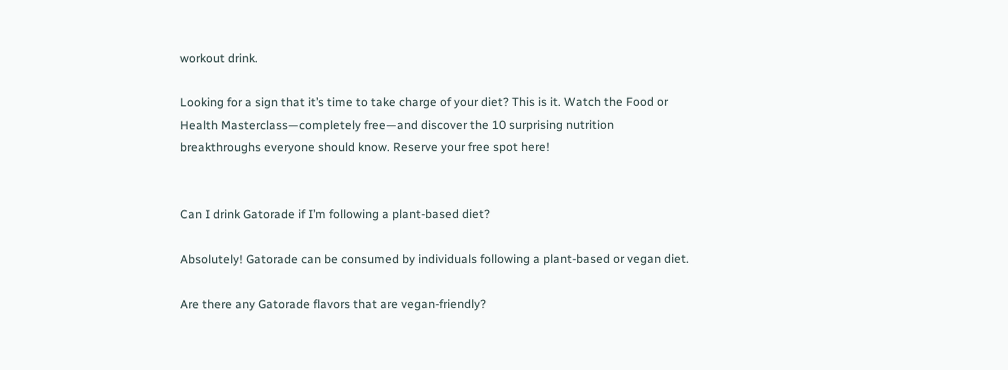workout drink.

Looking for a sign that it’s time to take charge of your diet? This is it. Watch the Food or Health Masterclass—completely free—and discover the 10 surprising nutrition breakthroughs everyone should know. Reserve your free spot here!


Can I drink Gatorade if I’m following a plant-based diet?

Absolutely! Gatorade can be consumed by individuals following a plant-based or vegan diet.

Are there any Gatorade flavors that are vegan-friendly?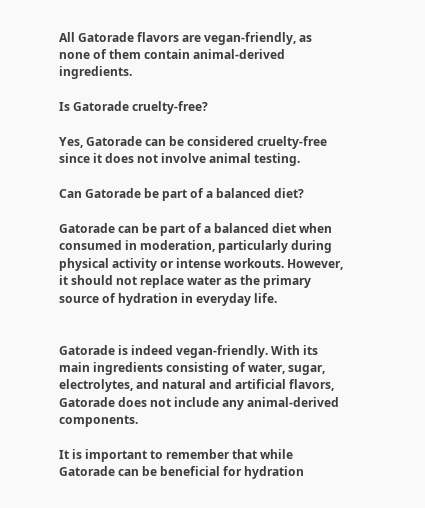All Gatorade flavors are vegan-friendly, as none of them contain animal-derived ingredients.

Is Gatorade cruelty-free?

Yes, Gatorade can be considered cruelty-free since it does not involve animal testing.

Can Gatorade be part of a balanced diet?

Gatorade can be part of a balanced diet when consumed in moderation, particularly during physical activity or intense workouts. However, it should not replace water as the primary source of hydration in everyday life.


Gatorade is indeed vegan-friendly. With its main ingredients consisting of water, sugar, electrolytes, and natural and artificial flavors, Gatorade does not include any animal-derived components.

It is important to remember that while Gatorade can be beneficial for hydration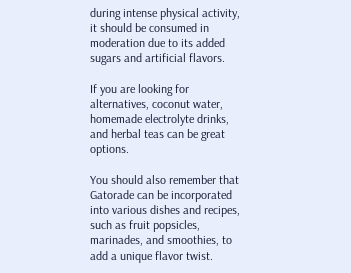during intense physical activity, it should be consumed in moderation due to its added sugars and artificial flavors.

If you are looking for alternatives, coconut water, homemade electrolyte drinks, and herbal teas can be great options.

You should also remember that Gatorade can be incorporated into various dishes and recipes, such as fruit popsicles, marinades, and smoothies, to add a unique flavor twist.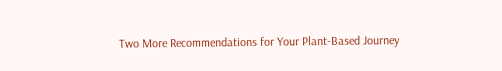Two More Recommendations for Your Plant-Based Journey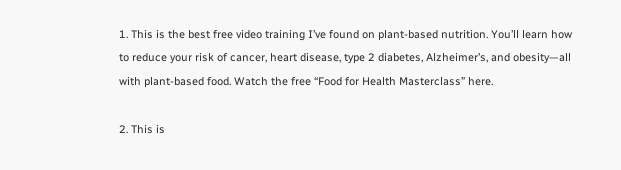1. This is the best free video training I’ve found on plant-based nutrition. You’ll learn how to reduce your risk of cancer, heart disease, type 2 diabetes, Alzheimer’s, and obesity—all with plant-based food. Watch the free “Food for Health Masterclass” here.

2. This is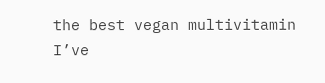the best vegan multivitamin I’ve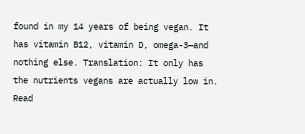found in my 14 years of being vegan. It has vitamin B12, vitamin D, omega-3—and nothing else. Translation: It only has the nutrients vegans are actually low in. Read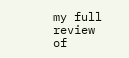my full review of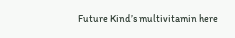Future Kind’s multivitamin here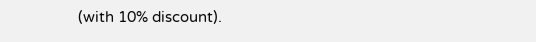(with 10% discount).